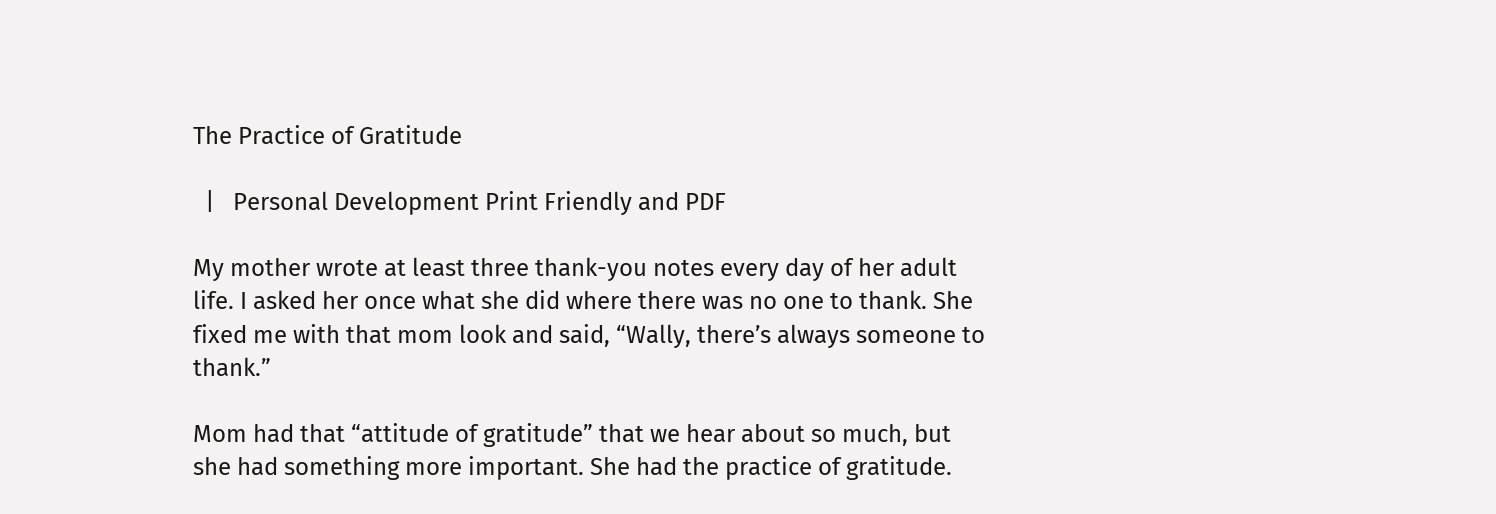The Practice of Gratitude

  |   Personal Development Print Friendly and PDF

My mother wrote at least three thank-you notes every day of her adult life. I asked her once what she did where there was no one to thank. She fixed me with that mom look and said, “Wally, there’s always someone to thank.”

Mom had that “attitude of gratitude” that we hear about so much, but she had something more important. She had the practice of gratitude.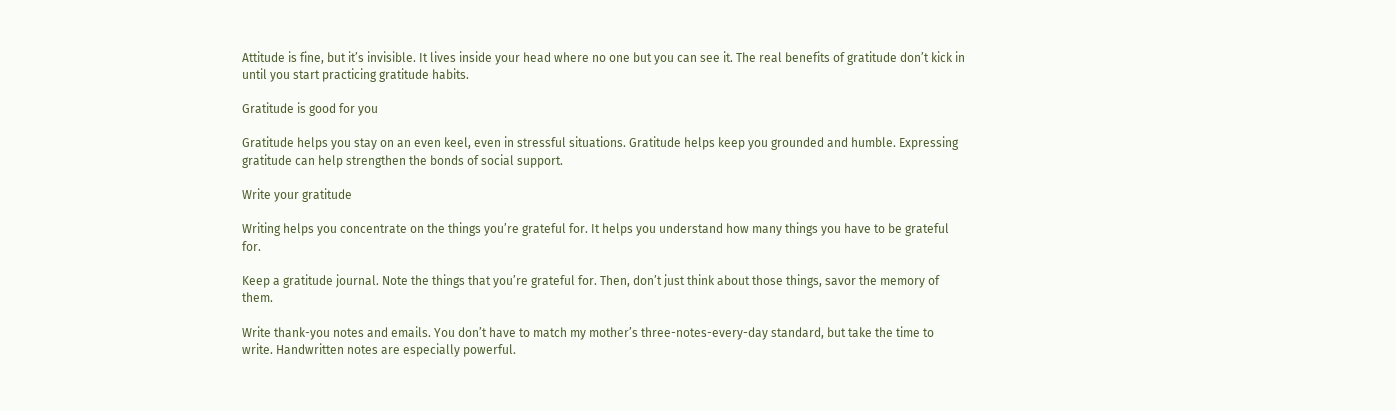Attitude is fine, but it’s invisible. It lives inside your head where no one but you can see it. The real benefits of gratitude don’t kick in until you start practicing gratitude habits.

Gratitude is good for you

Gratitude helps you stay on an even keel, even in stressful situations. Gratitude helps keep you grounded and humble. Expressing gratitude can help strengthen the bonds of social support.

Write your gratitude

Writing helps you concentrate on the things you’re grateful for. It helps you understand how many things you have to be grateful for.

Keep a gratitude journal. Note the things that you’re grateful for. Then, don’t just think about those things, savor the memory of them.

Write thank-you notes and emails. You don’t have to match my mother’s three-notes-every-day standard, but take the time to write. Handwritten notes are especially powerful.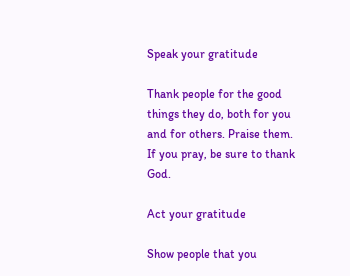Speak your gratitude

Thank people for the good things they do, both for you and for others. Praise them. If you pray, be sure to thank God.

Act your gratitude

Show people that you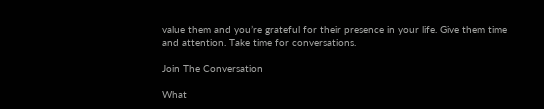value them and you’re grateful for their presence in your life. Give them time and attention. Take time for conversations.

Join The Conversation

What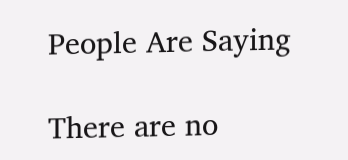People Are Saying

There are no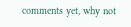comments yet, why not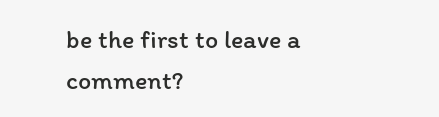be the first to leave a comment?